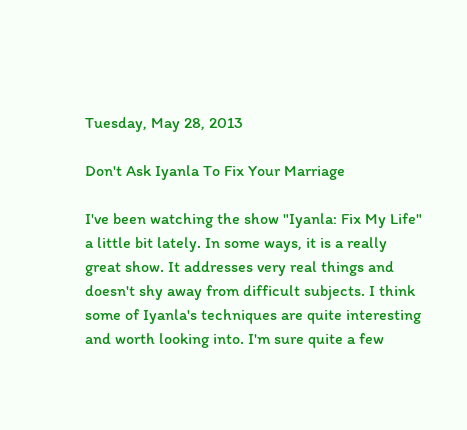Tuesday, May 28, 2013

Don't Ask Iyanla To Fix Your Marriage

I've been watching the show "Iyanla: Fix My Life" a little bit lately. In some ways, it is a really great show. It addresses very real things and doesn't shy away from difficult subjects. I think some of Iyanla's techniques are quite interesting and worth looking into. I'm sure quite a few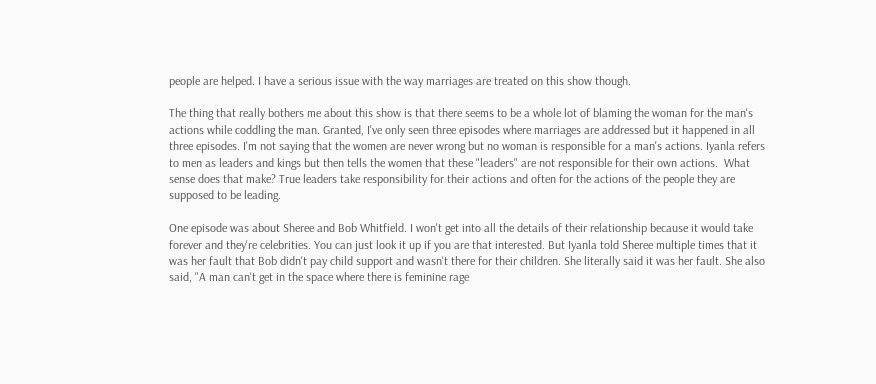people are helped. I have a serious issue with the way marriages are treated on this show though.

The thing that really bothers me about this show is that there seems to be a whole lot of blaming the woman for the man's actions while coddling the man. Granted, I've only seen three episodes where marriages are addressed but it happened in all three episodes. I'm not saying that the women are never wrong but no woman is responsible for a man's actions. Iyanla refers to men as leaders and kings but then tells the women that these "leaders" are not responsible for their own actions.  What sense does that make? True leaders take responsibility for their actions and often for the actions of the people they are supposed to be leading.

One episode was about Sheree and Bob Whitfield. I won't get into all the details of their relationship because it would take forever and they're celebrities. You can just look it up if you are that interested. But Iyanla told Sheree multiple times that it was her fault that Bob didn't pay child support and wasn't there for their children. She literally said it was her fault. She also said, "A man can't get in the space where there is feminine rage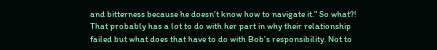and bitterness because he doesn't know how to navigate it." So what?! That probably has a lot to do with her part in why their relationship failed but what does that have to do with Bob's responsibility. Not to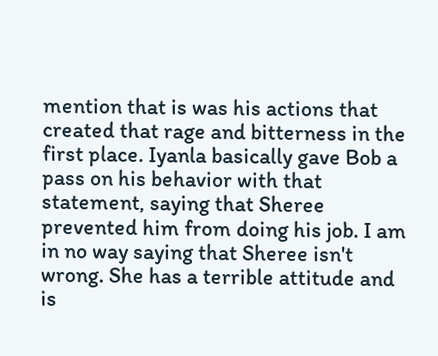mention that is was his actions that created that rage and bitterness in the first place. Iyanla basically gave Bob a pass on his behavior with that statement, saying that Sheree prevented him from doing his job. I am in no way saying that Sheree isn't wrong. She has a terrible attitude and is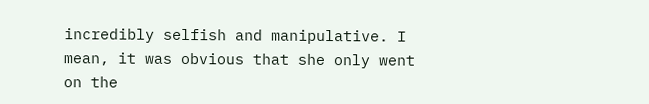incredibly selfish and manipulative. I mean, it was obvious that she only went on the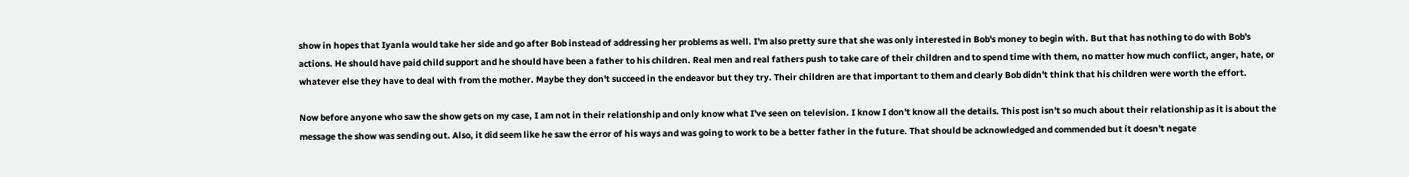show in hopes that Iyanla would take her side and go after Bob instead of addressing her problems as well. I'm also pretty sure that she was only interested in Bob's money to begin with. But that has nothing to do with Bob's actions. He should have paid child support and he should have been a father to his children. Real men and real fathers push to take care of their children and to spend time with them, no matter how much conflict, anger, hate, or whatever else they have to deal with from the mother. Maybe they don't succeed in the endeavor but they try. Their children are that important to them and clearly Bob didn't think that his children were worth the effort.

Now before anyone who saw the show gets on my case, I am not in their relationship and only know what I've seen on television. I know I don't know all the details. This post isn't so much about their relationship as it is about the message the show was sending out. Also, it did seem like he saw the error of his ways and was going to work to be a better father in the future. That should be acknowledged and commended but it doesn't negate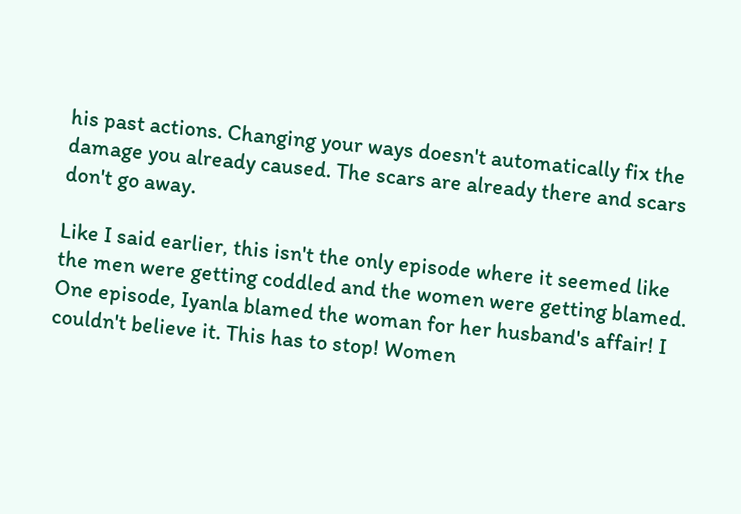his past actions. Changing your ways doesn't automatically fix the damage you already caused. The scars are already there and scars don't go away.

Like I said earlier, this isn't the only episode where it seemed like the men were getting coddled and the women were getting blamed. One episode, Iyanla blamed the woman for her husband's affair! I couldn't believe it. This has to stop! Women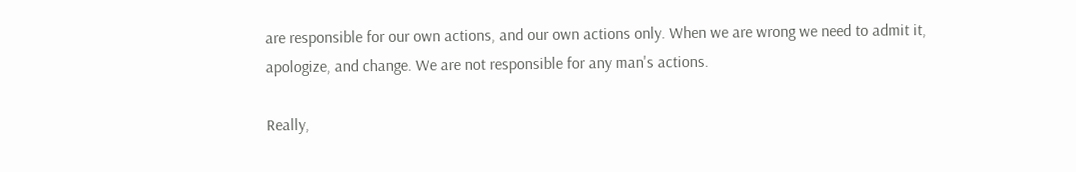are responsible for our own actions, and our own actions only. When we are wrong we need to admit it, apologize, and change. We are not responsible for any man's actions.

Really,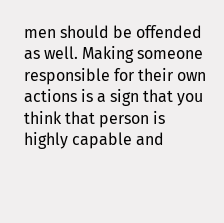men should be offended as well. Making someone responsible for their own actions is a sign that you think that person is highly capable and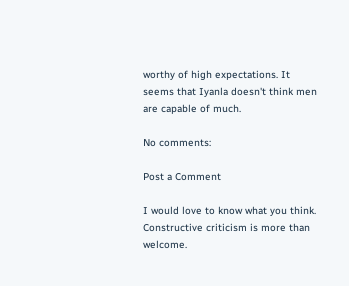worthy of high expectations. It seems that Iyanla doesn't think men are capable of much.

No comments:

Post a Comment

I would love to know what you think. Constructive criticism is more than welcome.